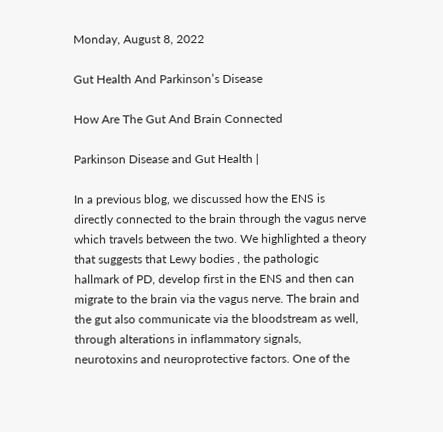Monday, August 8, 2022

Gut Health And Parkinson’s Disease

How Are The Gut And Brain Connected

Parkinson Disease and Gut Health |

In a previous blog, we discussed how the ENS is directly connected to the brain through the vagus nerve which travels between the two. We highlighted a theory that suggests that Lewy bodies , the pathologic hallmark of PD, develop first in the ENS and then can migrate to the brain via the vagus nerve. The brain and the gut also communicate via the bloodstream as well, through alterations in inflammatory signals, neurotoxins and neuroprotective factors. One of the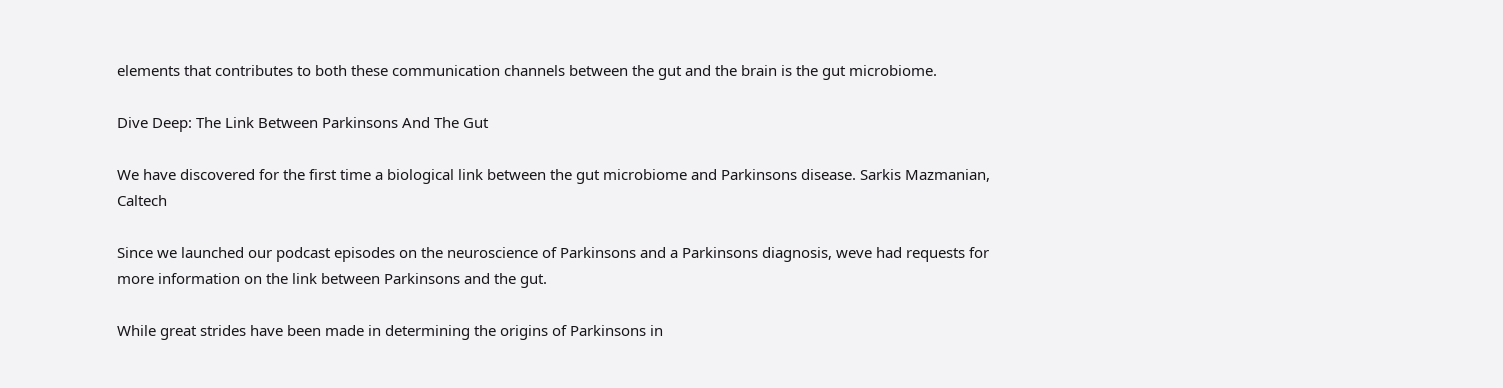elements that contributes to both these communication channels between the gut and the brain is the gut microbiome.

Dive Deep: The Link Between Parkinsons And The Gut

We have discovered for the first time a biological link between the gut microbiome and Parkinsons disease. Sarkis Mazmanian, Caltech

Since we launched our podcast episodes on the neuroscience of Parkinsons and a Parkinsons diagnosis, weve had requests for more information on the link between Parkinsons and the gut.

While great strides have been made in determining the origins of Parkinsons in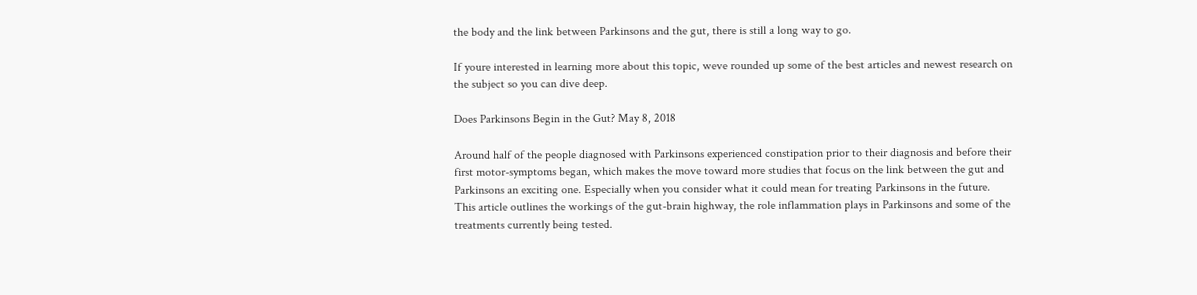the body and the link between Parkinsons and the gut, there is still a long way to go.

If youre interested in learning more about this topic, weve rounded up some of the best articles and newest research on the subject so you can dive deep.

Does Parkinsons Begin in the Gut? May 8, 2018

Around half of the people diagnosed with Parkinsons experienced constipation prior to their diagnosis and before their first motor-symptoms began, which makes the move toward more studies that focus on the link between the gut and Parkinsons an exciting one. Especially when you consider what it could mean for treating Parkinsons in the future. This article outlines the workings of the gut-brain highway, the role inflammation plays in Parkinsons and some of the treatments currently being tested.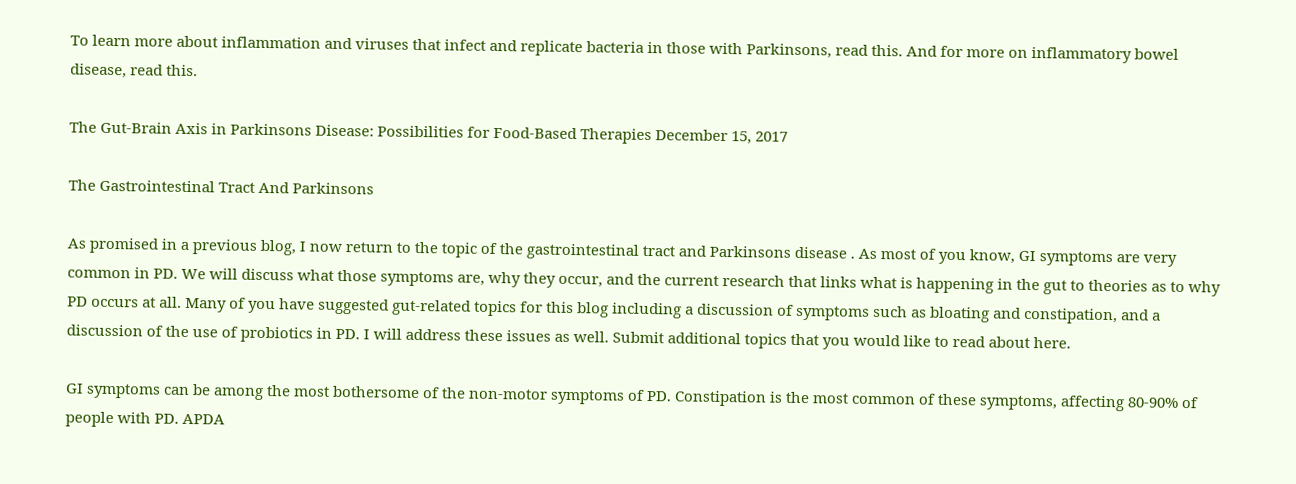To learn more about inflammation and viruses that infect and replicate bacteria in those with Parkinsons, read this. And for more on inflammatory bowel disease, read this.

The Gut-Brain Axis in Parkinsons Disease: Possibilities for Food-Based Therapies December 15, 2017

The Gastrointestinal Tract And Parkinsons

As promised in a previous blog, I now return to the topic of the gastrointestinal tract and Parkinsons disease . As most of you know, GI symptoms are very common in PD. We will discuss what those symptoms are, why they occur, and the current research that links what is happening in the gut to theories as to why PD occurs at all. Many of you have suggested gut-related topics for this blog including a discussion of symptoms such as bloating and constipation, and a discussion of the use of probiotics in PD. I will address these issues as well. Submit additional topics that you would like to read about here.

GI symptoms can be among the most bothersome of the non-motor symptoms of PD. Constipation is the most common of these symptoms, affecting 80-90% of people with PD. APDA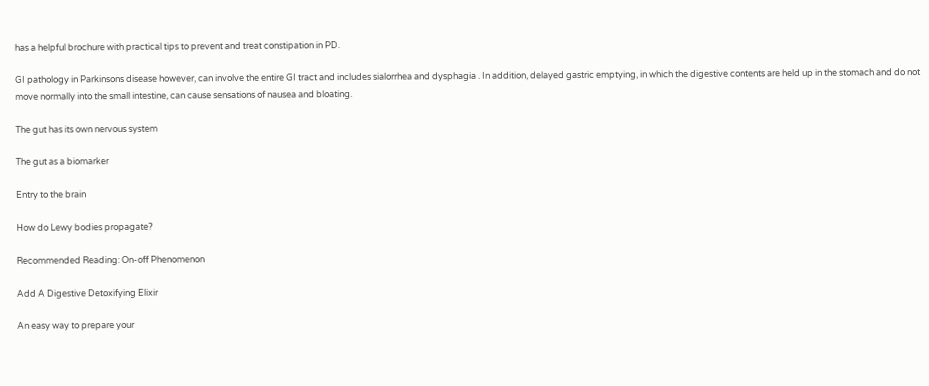has a helpful brochure with practical tips to prevent and treat constipation in PD.

GI pathology in Parkinsons disease however, can involve the entire GI tract and includes sialorrhea and dysphagia . In addition, delayed gastric emptying, in which the digestive contents are held up in the stomach and do not move normally into the small intestine, can cause sensations of nausea and bloating.

The gut has its own nervous system

The gut as a biomarker

Entry to the brain

How do Lewy bodies propagate?

Recommended Reading: On-off Phenomenon

Add A Digestive Detoxifying Elixir

An easy way to prepare your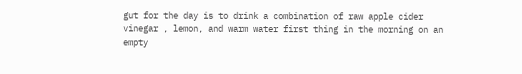gut for the day is to drink a combination of raw apple cider vinegar , lemon, and warm water first thing in the morning on an empty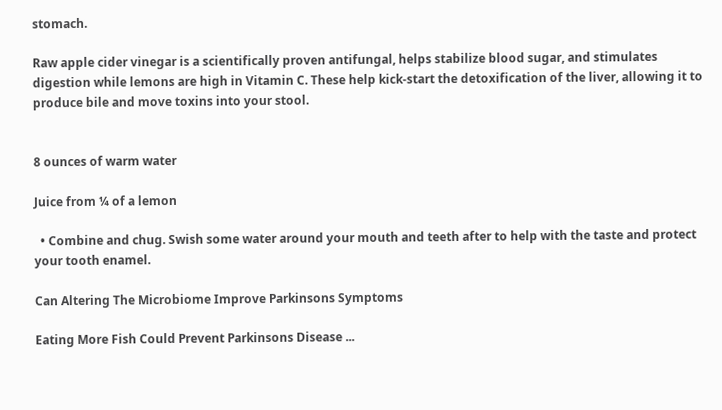stomach.

Raw apple cider vinegar is a scientifically proven antifungal, helps stabilize blood sugar, and stimulates digestion while lemons are high in Vitamin C. These help kick-start the detoxification of the liver, allowing it to produce bile and move toxins into your stool.


8 ounces of warm water

Juice from ¼ of a lemon

  • Combine and chug. Swish some water around your mouth and teeth after to help with the taste and protect your tooth enamel.

Can Altering The Microbiome Improve Parkinsons Symptoms

Eating More Fish Could Prevent Parkinsons Disease ...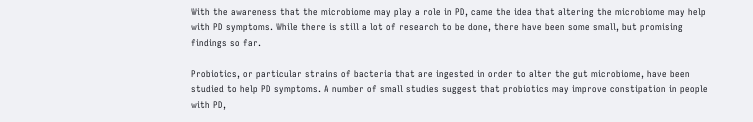With the awareness that the microbiome may play a role in PD, came the idea that altering the microbiome may help with PD symptoms. While there is still a lot of research to be done, there have been some small, but promising findings so far.

Probiotics, or particular strains of bacteria that are ingested in order to alter the gut microbiome, have been studied to help PD symptoms. A number of small studies suggest that probiotics may improve constipation in people with PD,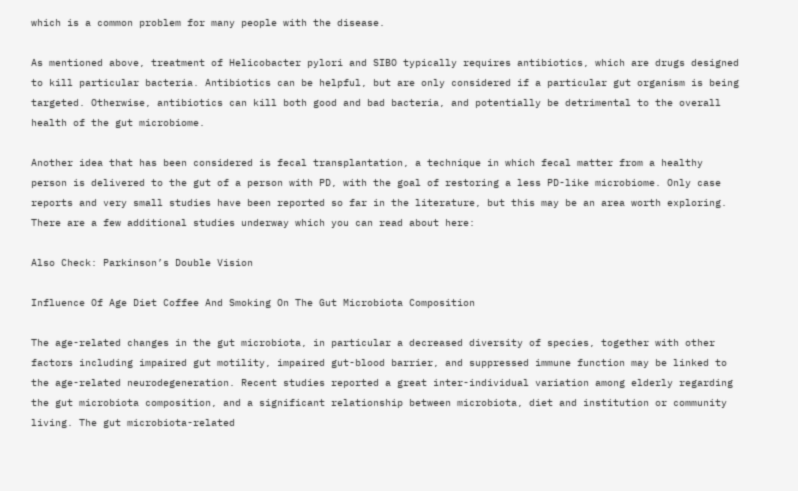which is a common problem for many people with the disease.

As mentioned above, treatment of Helicobacter pylori and SIBO typically requires antibiotics, which are drugs designed to kill particular bacteria. Antibiotics can be helpful, but are only considered if a particular gut organism is being targeted. Otherwise, antibiotics can kill both good and bad bacteria, and potentially be detrimental to the overall health of the gut microbiome.

Another idea that has been considered is fecal transplantation, a technique in which fecal matter from a healthy person is delivered to the gut of a person with PD, with the goal of restoring a less PD-like microbiome. Only case reports and very small studies have been reported so far in the literature, but this may be an area worth exploring. There are a few additional studies underway which you can read about here:

Also Check: Parkinson’s Double Vision

Influence Of Age Diet Coffee And Smoking On The Gut Microbiota Composition

The age-related changes in the gut microbiota, in particular a decreased diversity of species, together with other factors including impaired gut motility, impaired gut-blood barrier, and suppressed immune function may be linked to the age-related neurodegeneration. Recent studies reported a great inter-individual variation among elderly regarding the gut microbiota composition, and a significant relationship between microbiota, diet and institution or community living. The gut microbiota-related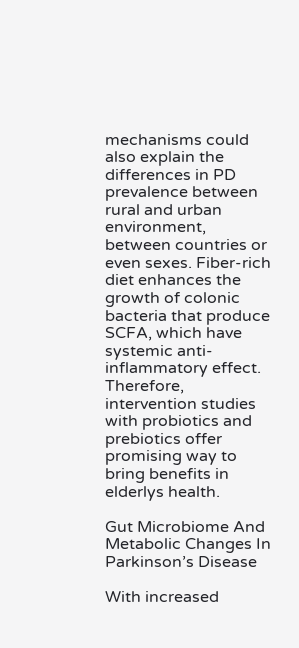mechanisms could also explain the differences in PD prevalence between rural and urban environment, between countries or even sexes. Fiber-rich diet enhances the growth of colonic bacteria that produce SCFA, which have systemic anti-inflammatory effect. Therefore, intervention studies with probiotics and prebiotics offer promising way to bring benefits in elderlys health.

Gut Microbiome And Metabolic Changes In Parkinson’s Disease

With increased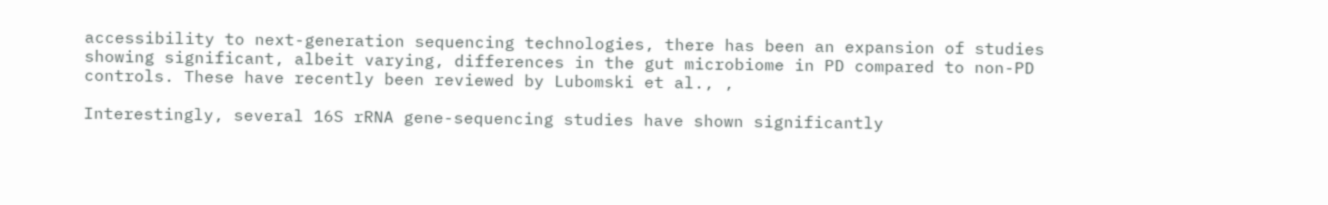accessibility to next-generation sequencing technologies, there has been an expansion of studies showing significant, albeit varying, differences in the gut microbiome in PD compared to non-PD controls. These have recently been reviewed by Lubomski et al., ,

Interestingly, several 16S rRNA gene-sequencing studies have shown significantly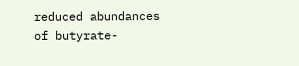reduced abundances of butyrate-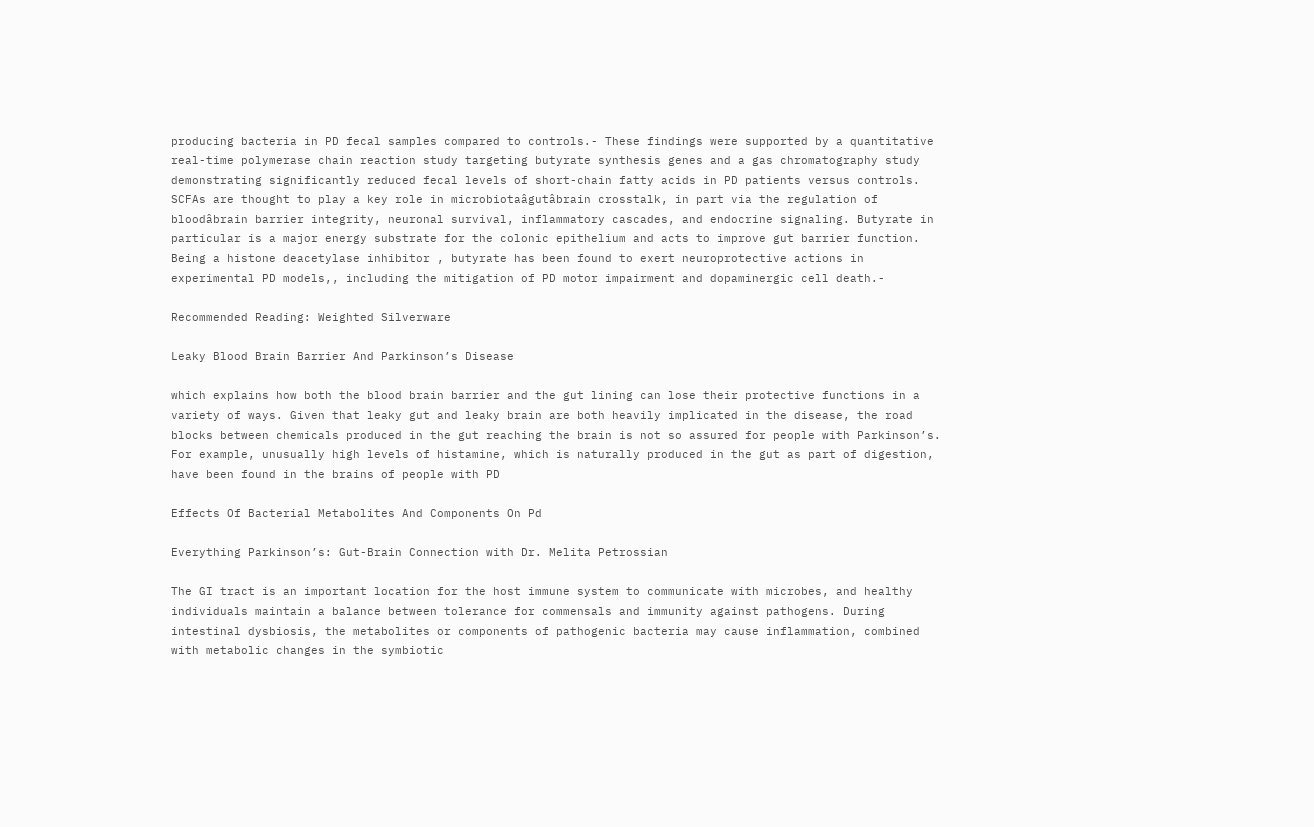producing bacteria in PD fecal samples compared to controls.- These findings were supported by a quantitative real-time polymerase chain reaction study targeting butyrate synthesis genes and a gas chromatography study demonstrating significantly reduced fecal levels of short-chain fatty acids in PD patients versus controls. SCFAs are thought to play a key role in microbiotaâgutâbrain crosstalk, in part via the regulation of bloodâbrain barrier integrity, neuronal survival, inflammatory cascades, and endocrine signaling. Butyrate in particular is a major energy substrate for the colonic epithelium and acts to improve gut barrier function. Being a histone deacetylase inhibitor , butyrate has been found to exert neuroprotective actions in experimental PD models,, including the mitigation of PD motor impairment and dopaminergic cell death.-

Recommended Reading: Weighted Silverware

Leaky Blood Brain Barrier And Parkinson’s Disease

which explains how both the blood brain barrier and the gut lining can lose their protective functions in a variety of ways. Given that leaky gut and leaky brain are both heavily implicated in the disease, the road blocks between chemicals produced in the gut reaching the brain is not so assured for people with Parkinson’s. For example, unusually high levels of histamine, which is naturally produced in the gut as part of digestion, have been found in the brains of people with PD

Effects Of Bacterial Metabolites And Components On Pd

Everything Parkinson’s: Gut-Brain Connection with Dr. Melita Petrossian

The GI tract is an important location for the host immune system to communicate with microbes, and healthy individuals maintain a balance between tolerance for commensals and immunity against pathogens. During intestinal dysbiosis, the metabolites or components of pathogenic bacteria may cause inflammation, combined with metabolic changes in the symbiotic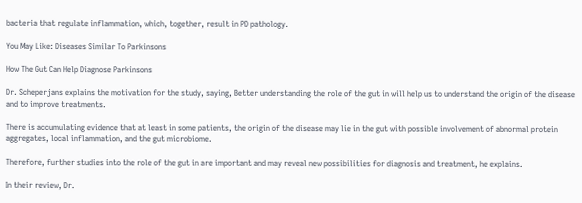bacteria that regulate inflammation, which, together, result in PD pathology.

You May Like: Diseases Similar To Parkinsons

How The Gut Can Help Diagnose Parkinsons

Dr. Scheperjans explains the motivation for the study, saying, Better understanding the role of the gut in will help us to understand the origin of the disease and to improve treatments.

There is accumulating evidence that at least in some patients, the origin of the disease may lie in the gut with possible involvement of abnormal protein aggregates, local inflammation, and the gut microbiome.

Therefore, further studies into the role of the gut in are important and may reveal new possibilities for diagnosis and treatment, he explains.

In their review, Dr.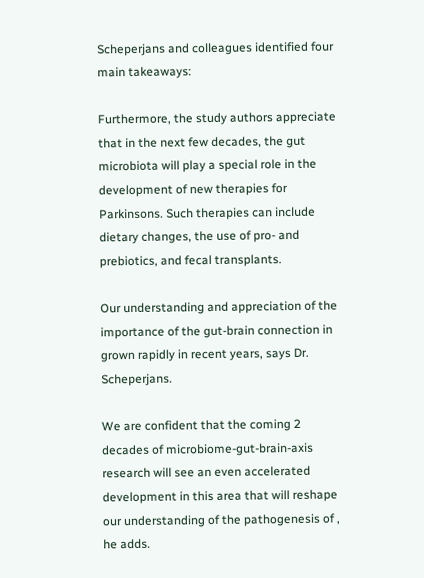Scheperjans and colleagues identified four main takeaways:

Furthermore, the study authors appreciate that in the next few decades, the gut microbiota will play a special role in the development of new therapies for Parkinsons. Such therapies can include dietary changes, the use of pro- and prebiotics, and fecal transplants.

Our understanding and appreciation of the importance of the gut-brain connection in grown rapidly in recent years, says Dr. Scheperjans.

We are confident that the coming 2 decades of microbiome-gut-brain-axis research will see an even accelerated development in this area that will reshape our understanding of the pathogenesis of , he adds.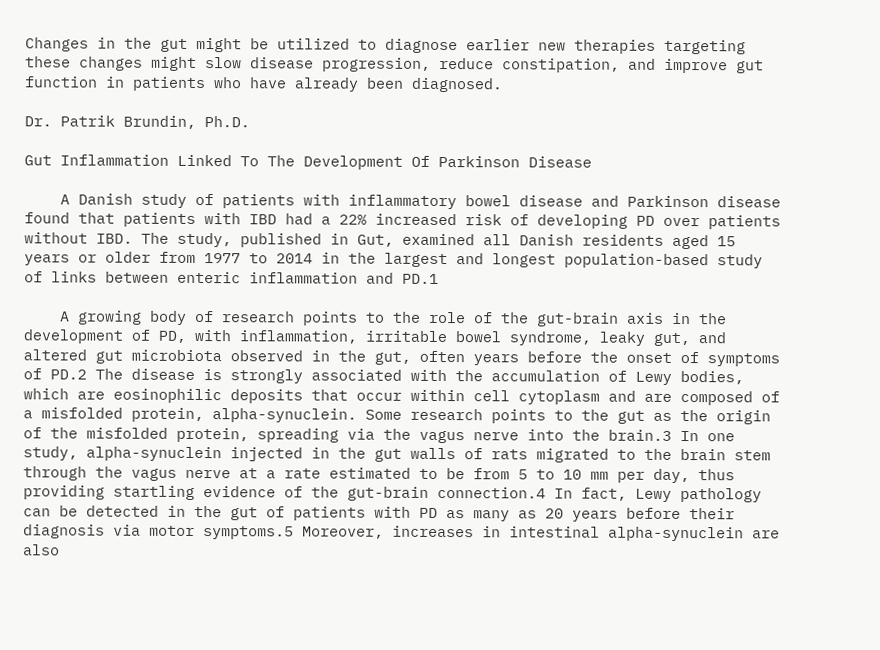Changes in the gut might be utilized to diagnose earlier new therapies targeting these changes might slow disease progression, reduce constipation, and improve gut function in patients who have already been diagnosed.

Dr. Patrik Brundin, Ph.D.

Gut Inflammation Linked To The Development Of Parkinson Disease

    A Danish study of patients with inflammatory bowel disease and Parkinson disease found that patients with IBD had a 22% increased risk of developing PD over patients without IBD. The study, published in Gut, examined all Danish residents aged 15 years or older from 1977 to 2014 in the largest and longest population-based study of links between enteric inflammation and PD.1

    A growing body of research points to the role of the gut-brain axis in the development of PD, with inflammation, irritable bowel syndrome, leaky gut, and altered gut microbiota observed in the gut, often years before the onset of symptoms of PD.2 The disease is strongly associated with the accumulation of Lewy bodies, which are eosinophilic deposits that occur within cell cytoplasm and are composed of a misfolded protein, alpha-synuclein. Some research points to the gut as the origin of the misfolded protein, spreading via the vagus nerve into the brain.3 In one study, alpha-synuclein injected in the gut walls of rats migrated to the brain stem through the vagus nerve at a rate estimated to be from 5 to 10 mm per day, thus providing startling evidence of the gut-brain connection.4 In fact, Lewy pathology can be detected in the gut of patients with PD as many as 20 years before their diagnosis via motor symptoms.5 Moreover, increases in intestinal alpha-synuclein are also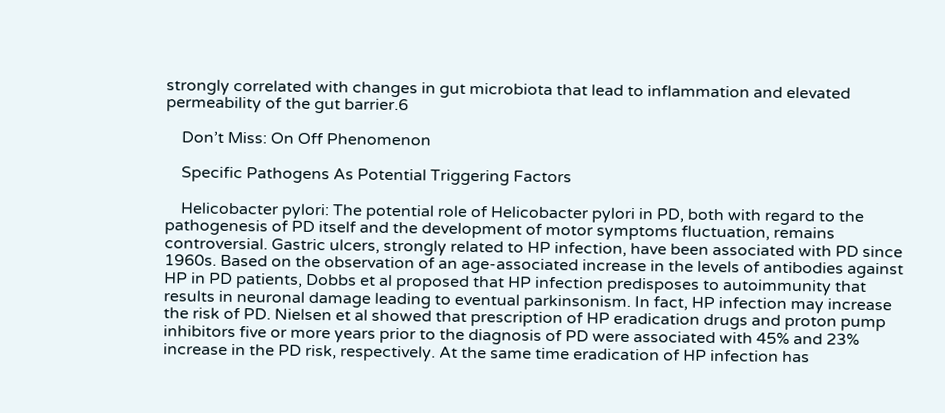strongly correlated with changes in gut microbiota that lead to inflammation and elevated permeability of the gut barrier.6

    Don’t Miss: On Off Phenomenon

    Specific Pathogens As Potential Triggering Factors

    Helicobacter pylori: The potential role of Helicobacter pylori in PD, both with regard to the pathogenesis of PD itself and the development of motor symptoms fluctuation, remains controversial. Gastric ulcers, strongly related to HP infection, have been associated with PD since 1960s. Based on the observation of an age-associated increase in the levels of antibodies against HP in PD patients, Dobbs et al proposed that HP infection predisposes to autoimmunity that results in neuronal damage leading to eventual parkinsonism. In fact, HP infection may increase the risk of PD. Nielsen et al showed that prescription of HP eradication drugs and proton pump inhibitors five or more years prior to the diagnosis of PD were associated with 45% and 23% increase in the PD risk, respectively. At the same time eradication of HP infection has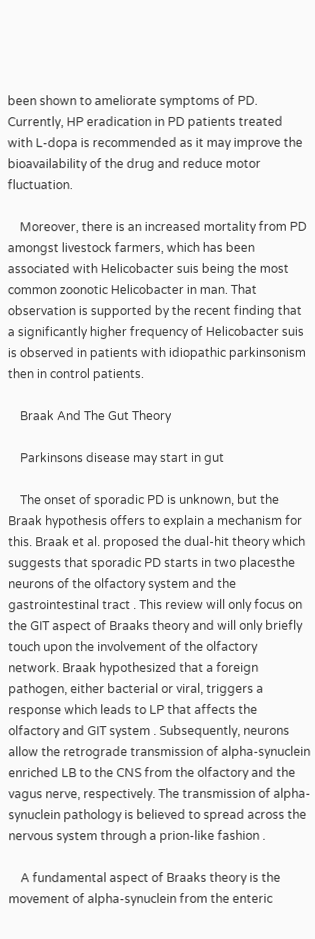been shown to ameliorate symptoms of PD. Currently, HP eradication in PD patients treated with L-dopa is recommended as it may improve the bioavailability of the drug and reduce motor fluctuation.

    Moreover, there is an increased mortality from PD amongst livestock farmers, which has been associated with Helicobacter suis being the most common zoonotic Helicobacter in man. That observation is supported by the recent finding that a significantly higher frequency of Helicobacter suis is observed in patients with idiopathic parkinsonism then in control patients.

    Braak And The Gut Theory

    Parkinsons disease may start in gut

    The onset of sporadic PD is unknown, but the Braak hypothesis offers to explain a mechanism for this. Braak et al. proposed the dual-hit theory which suggests that sporadic PD starts in two placesthe neurons of the olfactory system and the gastrointestinal tract . This review will only focus on the GIT aspect of Braaks theory and will only briefly touch upon the involvement of the olfactory network. Braak hypothesized that a foreign pathogen, either bacterial or viral, triggers a response which leads to LP that affects the olfactory and GIT system . Subsequently, neurons allow the retrograde transmission of alpha-synuclein enriched LB to the CNS from the olfactory and the vagus nerve, respectively. The transmission of alpha-synuclein pathology is believed to spread across the nervous system through a prion-like fashion .

    A fundamental aspect of Braaks theory is the movement of alpha-synuclein from the enteric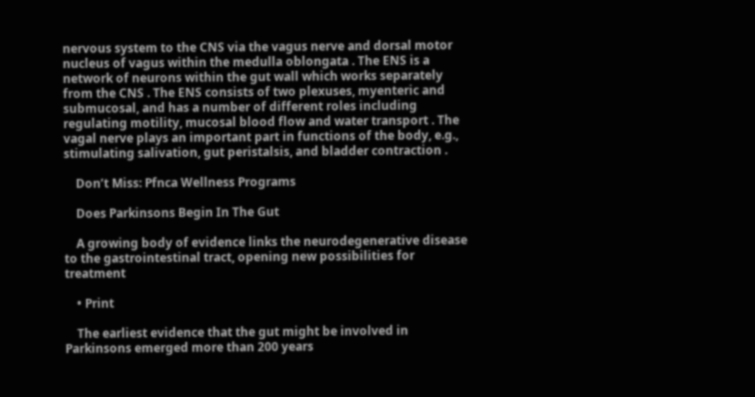nervous system to the CNS via the vagus nerve and dorsal motor nucleus of vagus within the medulla oblongata . The ENS is a network of neurons within the gut wall which works separately from the CNS . The ENS consists of two plexuses, myenteric and submucosal, and has a number of different roles including regulating motility, mucosal blood flow and water transport . The vagal nerve plays an important part in functions of the body, e.g., stimulating salivation, gut peristalsis, and bladder contraction .

    Don’t Miss: Pfnca Wellness Programs

    Does Parkinsons Begin In The Gut

    A growing body of evidence links the neurodegenerative disease to the gastrointestinal tract, opening new possibilities for treatment

    • Print

    The earliest evidence that the gut might be involved in Parkinsons emerged more than 200 years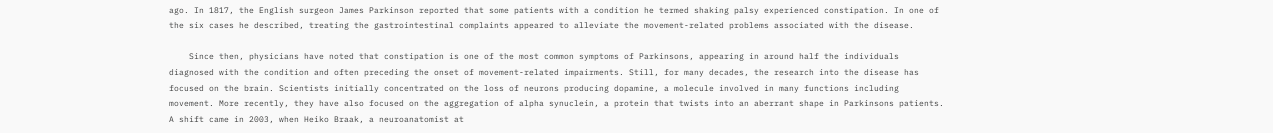ago. In 1817, the English surgeon James Parkinson reported that some patients with a condition he termed shaking palsy experienced constipation. In one of the six cases he described, treating the gastrointestinal complaints appeared to alleviate the movement-related problems associated with the disease.

    Since then, physicians have noted that constipation is one of the most common symptoms of Parkinsons, appearing in around half the individuals diagnosed with the condition and often preceding the onset of movement-related impairments. Still, for many decades, the research into the disease has focused on the brain. Scientists initially concentrated on the loss of neurons producing dopamine, a molecule involved in many functions including movement. More recently, they have also focused on the aggregation of alpha synuclein, a protein that twists into an aberrant shape in Parkinsons patients. A shift came in 2003, when Heiko Braak, a neuroanatomist at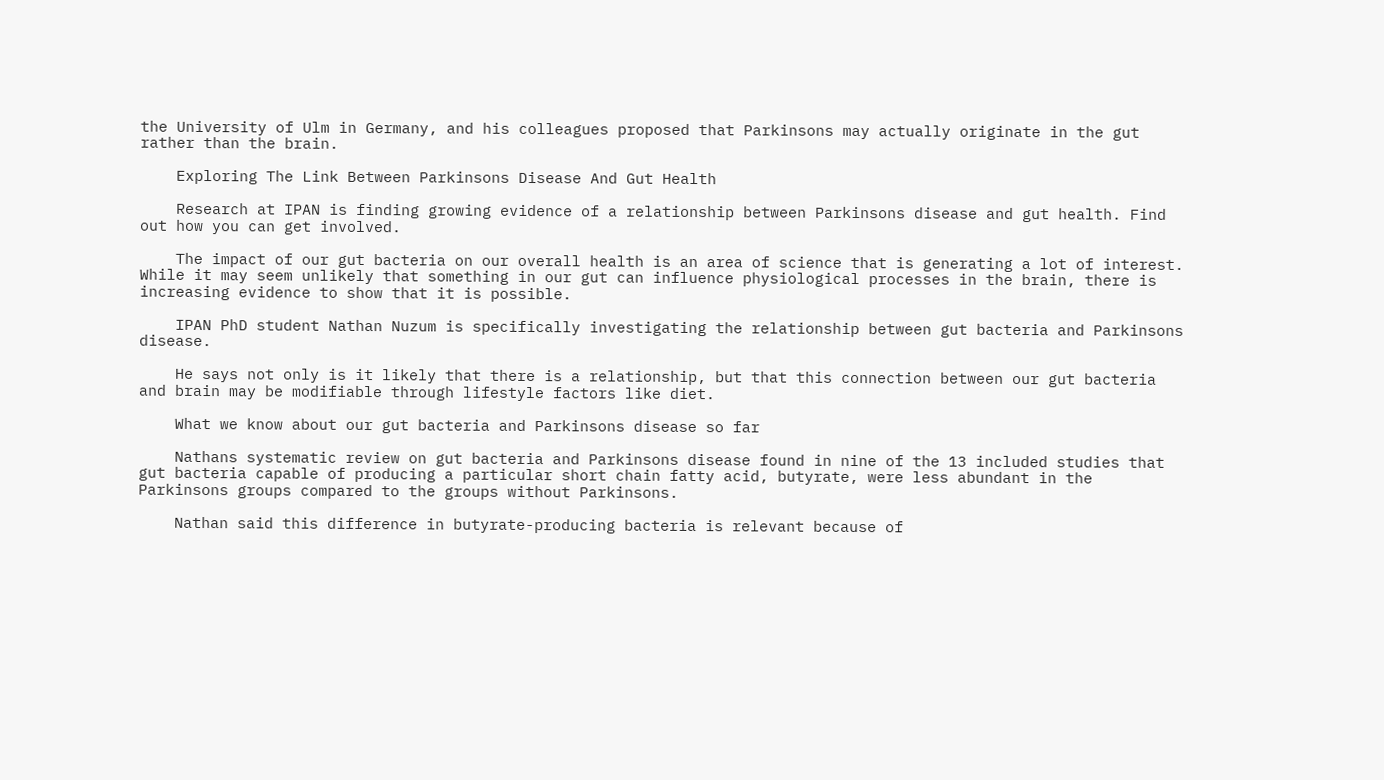the University of Ulm in Germany, and his colleagues proposed that Parkinsons may actually originate in the gut rather than the brain.

    Exploring The Link Between Parkinsons Disease And Gut Health

    Research at IPAN is finding growing evidence of a relationship between Parkinsons disease and gut health. Find out how you can get involved.

    The impact of our gut bacteria on our overall health is an area of science that is generating a lot of interest. While it may seem unlikely that something in our gut can influence physiological processes in the brain, there is increasing evidence to show that it is possible.

    IPAN PhD student Nathan Nuzum is specifically investigating the relationship between gut bacteria and Parkinsons disease.

    He says not only is it likely that there is a relationship, but that this connection between our gut bacteria and brain may be modifiable through lifestyle factors like diet.

    What we know about our gut bacteria and Parkinsons disease so far

    Nathans systematic review on gut bacteria and Parkinsons disease found in nine of the 13 included studies that gut bacteria capable of producing a particular short chain fatty acid, butyrate, were less abundant in the Parkinsons groups compared to the groups without Parkinsons.

    Nathan said this difference in butyrate-producing bacteria is relevant because of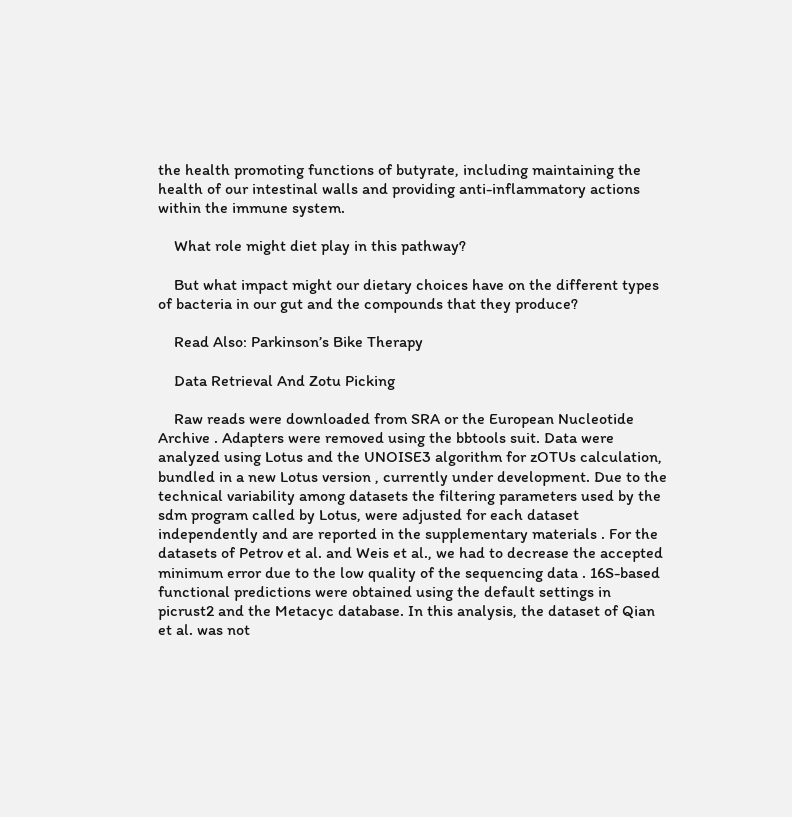the health promoting functions of butyrate, including maintaining the health of our intestinal walls and providing anti-inflammatory actions within the immune system.

    What role might diet play in this pathway?

    But what impact might our dietary choices have on the different types of bacteria in our gut and the compounds that they produce?

    Read Also: Parkinson’s Bike Therapy

    Data Retrieval And Zotu Picking

    Raw reads were downloaded from SRA or the European Nucleotide Archive . Adapters were removed using the bbtools suit. Data were analyzed using Lotus and the UNOISE3 algorithm for zOTUs calculation, bundled in a new Lotus version , currently under development. Due to the technical variability among datasets the filtering parameters used by the sdm program called by Lotus, were adjusted for each dataset independently and are reported in the supplementary materials . For the datasets of Petrov et al. and Weis et al., we had to decrease the accepted minimum error due to the low quality of the sequencing data . 16S-based functional predictions were obtained using the default settings in picrust2 and the Metacyc database. In this analysis, the dataset of Qian et al. was not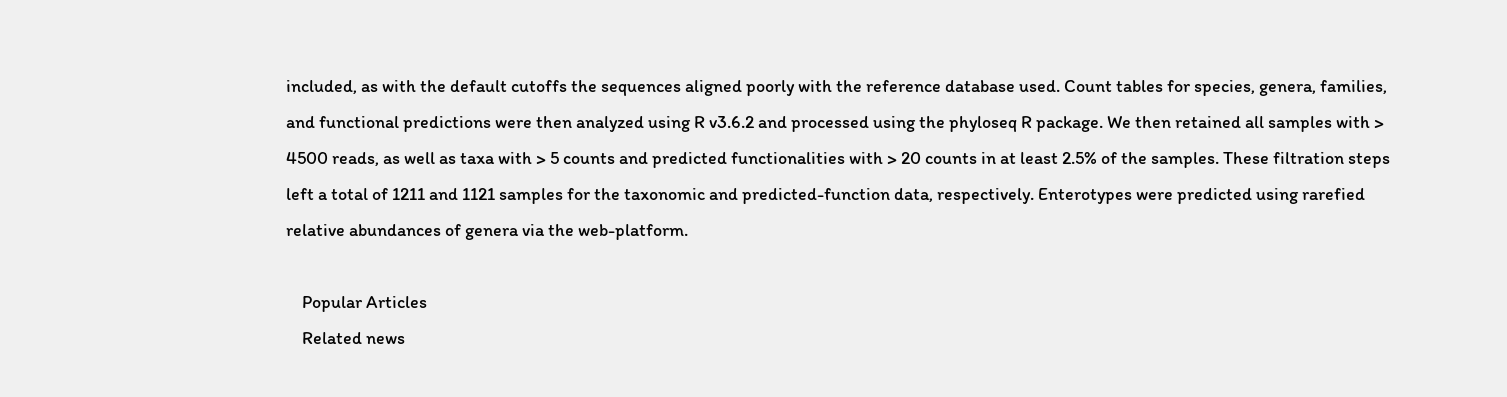included, as with the default cutoffs the sequences aligned poorly with the reference database used. Count tables for species, genera, families, and functional predictions were then analyzed using R v3.6.2 and processed using the phyloseq R package. We then retained all samples with > 4500 reads, as well as taxa with > 5 counts and predicted functionalities with > 20 counts in at least 2.5% of the samples. These filtration steps left a total of 1211 and 1121 samples for the taxonomic and predicted-function data, respectively. Enterotypes were predicted using rarefied relative abundances of genera via the web-platform.

    Popular Articles
    Related news